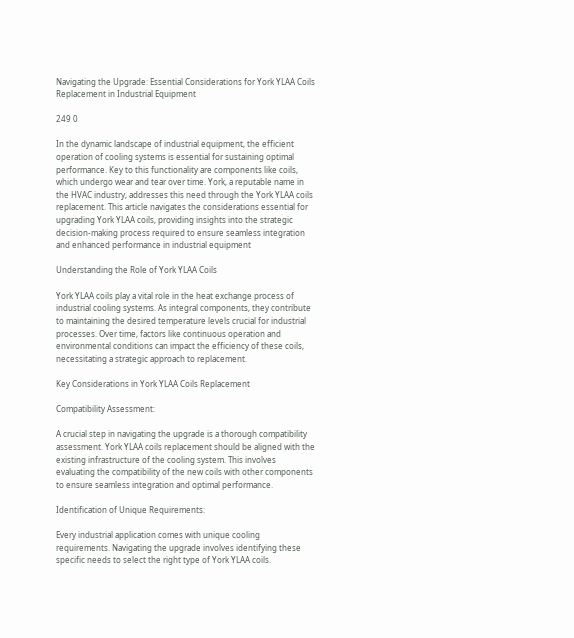Navigating the Upgrade: Essential Considerations for York YLAA Coils Replacement in Industrial Equipment

249 0

In the dynamic landscape of industrial equipment, the efficient operation of cooling systems is essential for sustaining optimal performance. Key to this functionality are components like coils, which undergo wear and tear over time. York, a reputable name in the HVAC industry, addresses this need through the York YLAA coils replacement. This article navigates the considerations essential for upgrading York YLAA coils, providing insights into the strategic decision-making process required to ensure seamless integration and enhanced performance in industrial equipment

Understanding the Role of York YLAA Coils

York YLAA coils play a vital role in the heat exchange process of industrial cooling systems. As integral components, they contribute to maintaining the desired temperature levels crucial for industrial processes. Over time, factors like continuous operation and environmental conditions can impact the efficiency of these coils, necessitating a strategic approach to replacement.

Key Considerations in York YLAA Coils Replacement

Compatibility Assessment:

A crucial step in navigating the upgrade is a thorough compatibility assessment. York YLAA coils replacement should be aligned with the existing infrastructure of the cooling system. This involves evaluating the compatibility of the new coils with other components to ensure seamless integration and optimal performance.

Identification of Unique Requirements:

Every industrial application comes with unique cooling requirements. Navigating the upgrade involves identifying these specific needs to select the right type of York YLAA coils.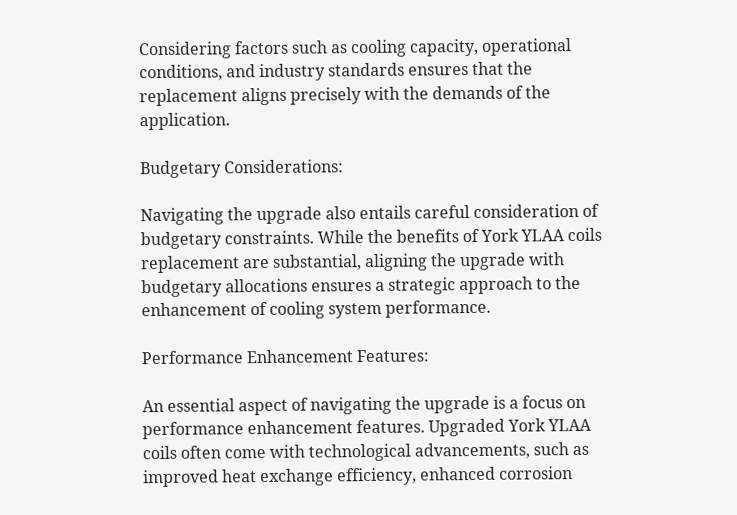Considering factors such as cooling capacity, operational conditions, and industry standards ensures that the replacement aligns precisely with the demands of the application.

Budgetary Considerations:

Navigating the upgrade also entails careful consideration of budgetary constraints. While the benefits of York YLAA coils replacement are substantial, aligning the upgrade with budgetary allocations ensures a strategic approach to the enhancement of cooling system performance.

Performance Enhancement Features:

An essential aspect of navigating the upgrade is a focus on performance enhancement features. Upgraded York YLAA coils often come with technological advancements, such as improved heat exchange efficiency, enhanced corrosion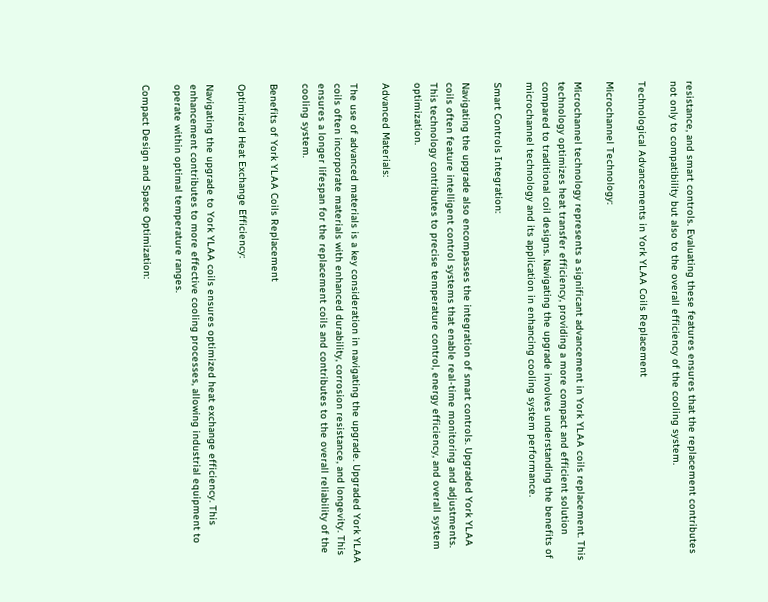resistance, and smart controls. Evaluating these features ensures that the replacement contributes not only to compatibility but also to the overall efficiency of the cooling system.

Technological Advancements in York YLAA Coils Replacement

Microchannel Technology:

Microchannel technology represents a significant advancement in York YLAA coils replacement. This technology optimizes heat transfer efficiency, providing a more compact and efficient solution compared to traditional coil designs. Navigating the upgrade involves understanding the benefits of microchannel technology and its application in enhancing cooling system performance.

Smart Controls Integration:

Navigating the upgrade also encompasses the integration of smart controls. Upgraded York YLAA coils often feature intelligent control systems that enable real-time monitoring and adjustments. This technology contributes to precise temperature control, energy efficiency, and overall system optimization.

Advanced Materials:

The use of advanced materials is a key consideration in navigating the upgrade. Upgraded York YLAA coils often incorporate materials with enhanced durability, corrosion resistance, and longevity. This ensures a longer lifespan for the replacement coils and contributes to the overall reliability of the cooling system.

Benefits of York YLAA Coils Replacement

Optimized Heat Exchange Efficiency:

Navigating the upgrade to York YLAA coils ensures optimized heat exchange efficiency. This enhancement contributes to more effective cooling processes, allowing industrial equipment to operate within optimal temperature ranges.

Compact Design and Space Optimization: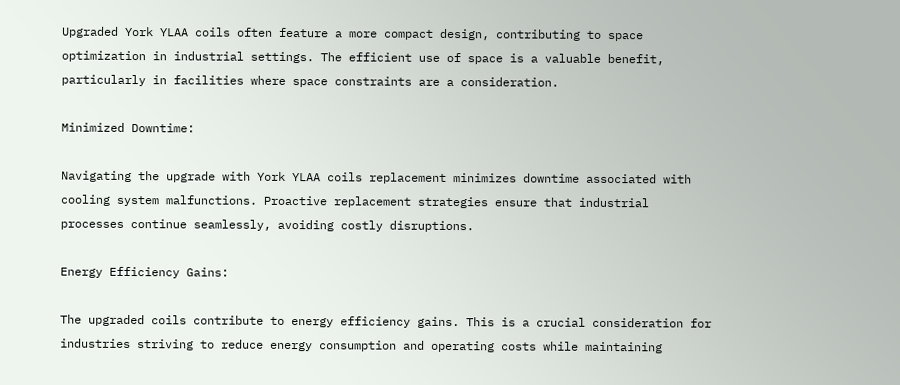Upgraded York YLAA coils often feature a more compact design, contributing to space optimization in industrial settings. The efficient use of space is a valuable benefit, particularly in facilities where space constraints are a consideration.

Minimized Downtime:

Navigating the upgrade with York YLAA coils replacement minimizes downtime associated with cooling system malfunctions. Proactive replacement strategies ensure that industrial processes continue seamlessly, avoiding costly disruptions.

Energy Efficiency Gains:

The upgraded coils contribute to energy efficiency gains. This is a crucial consideration for industries striving to reduce energy consumption and operating costs while maintaining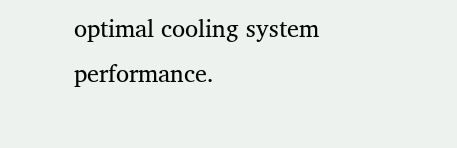optimal cooling system performance.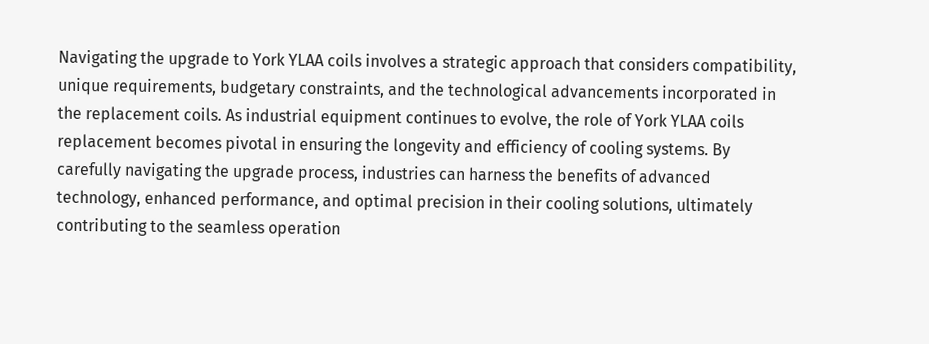Navigating the upgrade to York YLAA coils involves a strategic approach that considers compatibility, unique requirements, budgetary constraints, and the technological advancements incorporated in the replacement coils. As industrial equipment continues to evolve, the role of York YLAA coils replacement becomes pivotal in ensuring the longevity and efficiency of cooling systems. By carefully navigating the upgrade process, industries can harness the benefits of advanced technology, enhanced performance, and optimal precision in their cooling solutions, ultimately contributing to the seamless operation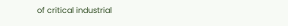of critical industrial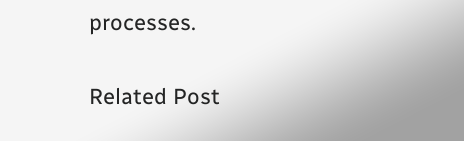processes.

Related Post